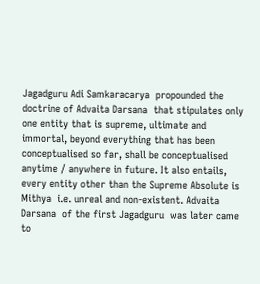Jagadguru Adi Samkaracarya  propounded the doctrine of Advaita Darsana  that stipulates only one entity that is supreme, ultimate and immortal, beyond everything that has been conceptualised so far, shall be conceptualised anytime / anywhere in future. It also entails, every entity other than the Supreme Absolute is Mithya  i.e. unreal and non-existent. Advaita Darsana  of the first Jagadguru  was later came to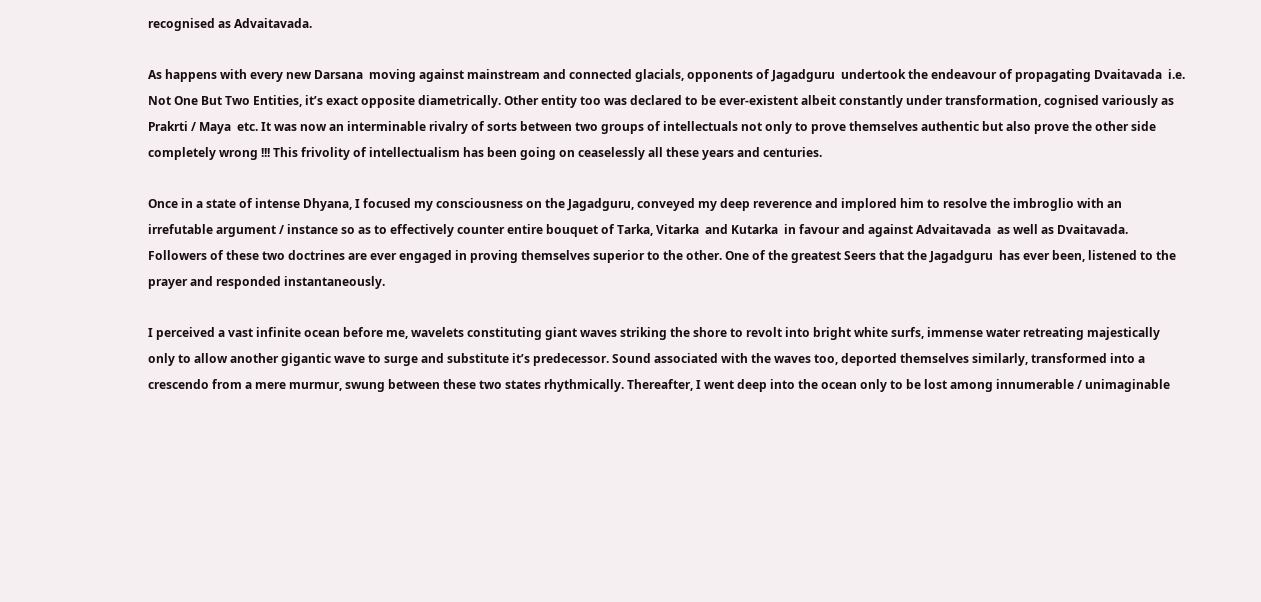recognised as Advaitavada.

As happens with every new Darsana  moving against mainstream and connected glacials, opponents of Jagadguru  undertook the endeavour of propagating Dvaitavada  i.e. Not One But Two Entities, it’s exact opposite diametrically. Other entity too was declared to be ever-existent albeit constantly under transformation, cognised variously as Prakrti / Maya  etc. It was now an interminable rivalry of sorts between two groups of intellectuals not only to prove themselves authentic but also prove the other side completely wrong !!! This frivolity of intellectualism has been going on ceaselessly all these years and centuries.

Once in a state of intense Dhyana, I focused my consciousness on the Jagadguru, conveyed my deep reverence and implored him to resolve the imbroglio with an irrefutable argument / instance so as to effectively counter entire bouquet of Tarka, Vitarka  and Kutarka  in favour and against Advaitavada  as well as Dvaitavada. Followers of these two doctrines are ever engaged in proving themselves superior to the other. One of the greatest Seers that the Jagadguru  has ever been, listened to the prayer and responded instantaneously.

I perceived a vast infinite ocean before me, wavelets constituting giant waves striking the shore to revolt into bright white surfs, immense water retreating majestically only to allow another gigantic wave to surge and substitute it’s predecessor. Sound associated with the waves too, deported themselves similarly, transformed into a crescendo from a mere murmur, swung between these two states rhythmically. Thereafter, I went deep into the ocean only to be lost among innumerable / unimaginable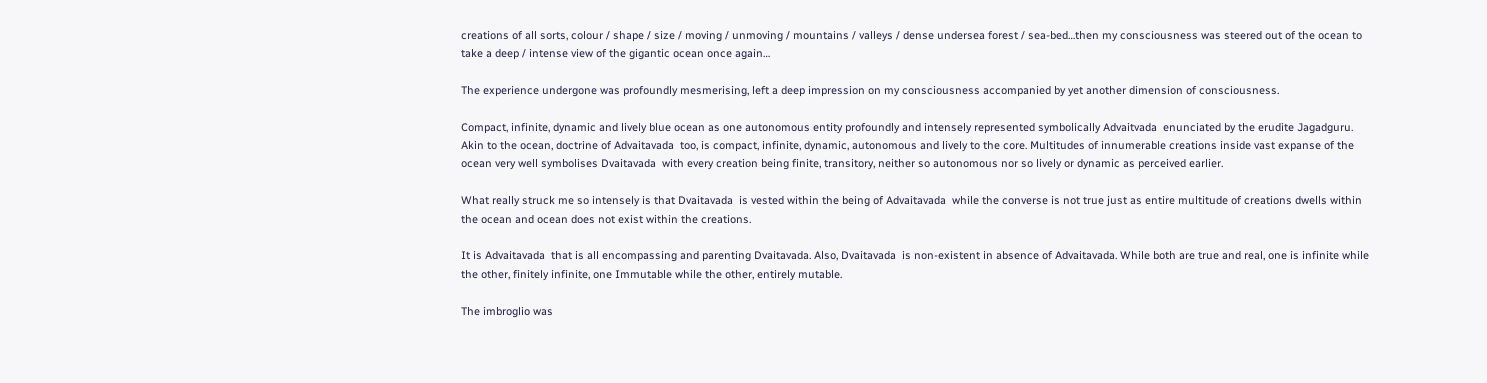creations of all sorts, colour / shape / size / moving / unmoving / mountains / valleys / dense undersea forest / sea-bed…then my consciousness was steered out of the ocean to take a deep / intense view of the gigantic ocean once again…

The experience undergone was profoundly mesmerising, left a deep impression on my consciousness accompanied by yet another dimension of consciousness.

Compact, infinite, dynamic and lively blue ocean as one autonomous entity profoundly and intensely represented symbolically Advaitvada  enunciated by the erudite Jagadguru. Akin to the ocean, doctrine of Advaitavada  too, is compact, infinite, dynamic, autonomous and lively to the core. Multitudes of innumerable creations inside vast expanse of the ocean very well symbolises Dvaitavada  with every creation being finite, transitory, neither so autonomous nor so lively or dynamic as perceived earlier.

What really struck me so intensely is that Dvaitavada  is vested within the being of Advaitavada  while the converse is not true just as entire multitude of creations dwells within the ocean and ocean does not exist within the creations.

It is Advaitavada  that is all encompassing and parenting Dvaitavada. Also, Dvaitavada  is non-existent in absence of Advaitavada. While both are true and real, one is infinite while the other, finitely infinite, one Immutable while the other, entirely mutable.

The imbroglio was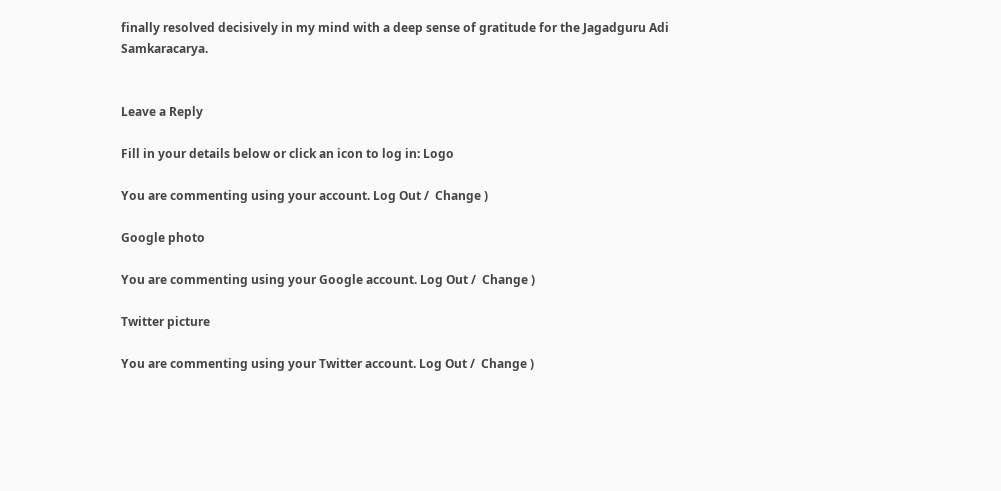finally resolved decisively in my mind with a deep sense of gratitude for the Jagadguru Adi Samkaracarya.


Leave a Reply

Fill in your details below or click an icon to log in: Logo

You are commenting using your account. Log Out /  Change )

Google photo

You are commenting using your Google account. Log Out /  Change )

Twitter picture

You are commenting using your Twitter account. Log Out /  Change )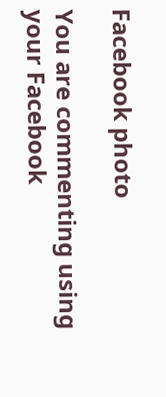Facebook photo

You are commenting using your Facebook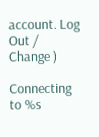account. Log Out /  Change )

Connecting to %s